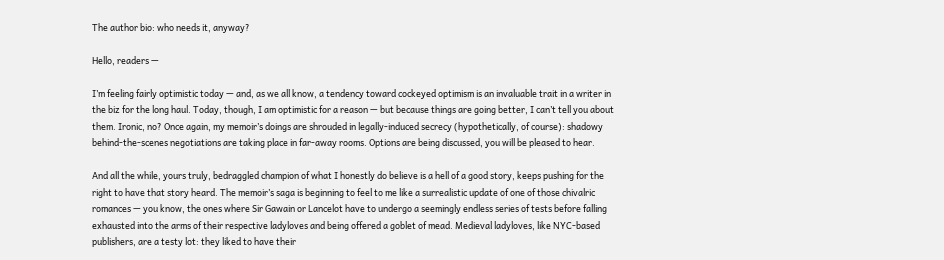The author bio: who needs it, anyway?

Hello, readers —

I’m feeling fairly optimistic today — and, as we all know, a tendency toward cockeyed optimism is an invaluable trait in a writer in the biz for the long haul. Today, though, I am optimistic for a reason — but because things are going better, I can’t tell you about them. Ironic, no? Once again, my memoir’s doings are shrouded in legally-induced secrecy (hypothetically, of course): shadowy behind-the-scenes negotiations are taking place in far-away rooms. Options are being discussed, you will be pleased to hear.

And all the while, yours truly, bedraggled champion of what I honestly do believe is a hell of a good story, keeps pushing for the right to have that story heard. The memoir’s saga is beginning to feel to me like a surrealistic update of one of those chivalric romances — you know, the ones where Sir Gawain or Lancelot have to undergo a seemingly endless series of tests before falling exhausted into the arms of their respective ladyloves and being offered a goblet of mead. Medieval ladyloves, like NYC-based publishers, are a testy lot: they liked to have their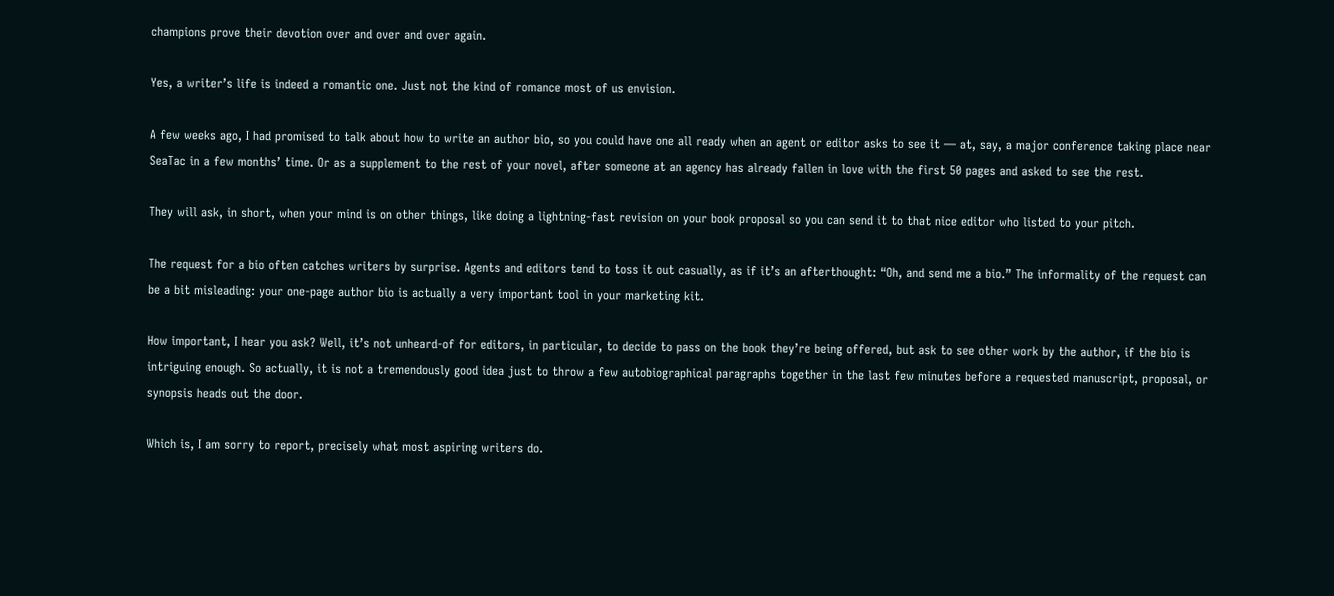champions prove their devotion over and over and over again.

Yes, a writer’s life is indeed a romantic one. Just not the kind of romance most of us envision.

A few weeks ago, I had promised to talk about how to write an author bio, so you could have one all ready when an agent or editor asks to see it — at, say, a major conference taking place near SeaTac in a few months’ time. Or as a supplement to the rest of your novel, after someone at an agency has already fallen in love with the first 50 pages and asked to see the rest.

They will ask, in short, when your mind is on other things, like doing a lightning-fast revision on your book proposal so you can send it to that nice editor who listed to your pitch.

The request for a bio often catches writers by surprise. Agents and editors tend to toss it out casually, as if it’s an afterthought: “Oh, and send me a bio.” The informality of the request can be a bit misleading: your one-page author bio is actually a very important tool in your marketing kit.

How important, I hear you ask? Well, it’s not unheard-of for editors, in particular, to decide to pass on the book they’re being offered, but ask to see other work by the author, if the bio is intriguing enough. So actually, it is not a tremendously good idea just to throw a few autobiographical paragraphs together in the last few minutes before a requested manuscript, proposal, or synopsis heads out the door.

Which is, I am sorry to report, precisely what most aspiring writers do.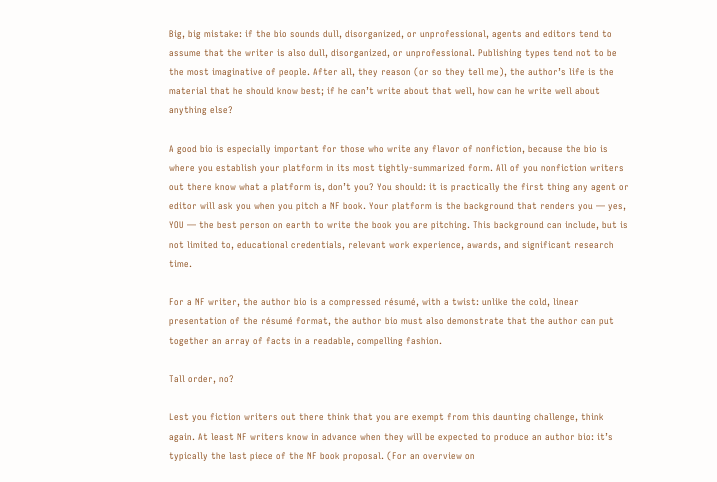Big, big mistake: if the bio sounds dull, disorganized, or unprofessional, agents and editors tend to assume that the writer is also dull, disorganized, or unprofessional. Publishing types tend not to be the most imaginative of people. After all, they reason (or so they tell me), the author’s life is the material that he should know best; if he can’t write about that well, how can he write well about anything else?

A good bio is especially important for those who write any flavor of nonfiction, because the bio is where you establish your platform in its most tightly-summarized form. All of you nonfiction writers out there know what a platform is, don’t you? You should: it is practically the first thing any agent or editor will ask you when you pitch a NF book. Your platform is the background that renders you — yes, YOU — the best person on earth to write the book you are pitching. This background can include, but is not limited to, educational credentials, relevant work experience, awards, and significant research time.

For a NF writer, the author bio is a compressed résumé, with a twist: unlike the cold, linear presentation of the résumé format, the author bio must also demonstrate that the author can put together an array of facts in a readable, compelling fashion.

Tall order, no?

Lest you fiction writers out there think that you are exempt from this daunting challenge, think again. At least NF writers know in advance when they will be expected to produce an author bio: it’s typically the last piece of the NF book proposal. (For an overview on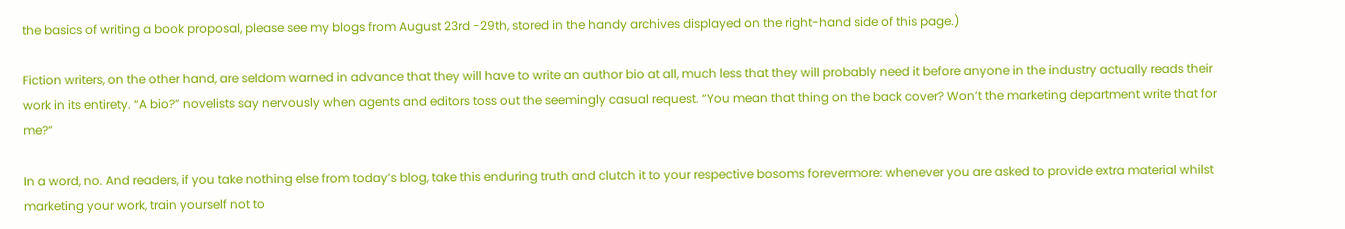the basics of writing a book proposal, please see my blogs from August 23rd -29th, stored in the handy archives displayed on the right-hand side of this page.)

Fiction writers, on the other hand, are seldom warned in advance that they will have to write an author bio at all, much less that they will probably need it before anyone in the industry actually reads their work in its entirety. “A bio?” novelists say nervously when agents and editors toss out the seemingly casual request. “You mean that thing on the back cover? Won’t the marketing department write that for me?”

In a word, no. And readers, if you take nothing else from today’s blog, take this enduring truth and clutch it to your respective bosoms forevermore: whenever you are asked to provide extra material whilst marketing your work, train yourself not to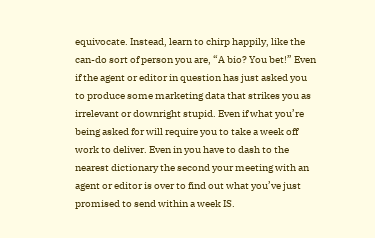equivocate. Instead, learn to chirp happily, like the can-do sort of person you are, “A bio? You bet!” Even if the agent or editor in question has just asked you to produce some marketing data that strikes you as irrelevant or downright stupid. Even if what you’re being asked for will require you to take a week off work to deliver. Even in you have to dash to the nearest dictionary the second your meeting with an agent or editor is over to find out what you’ve just promised to send within a week IS.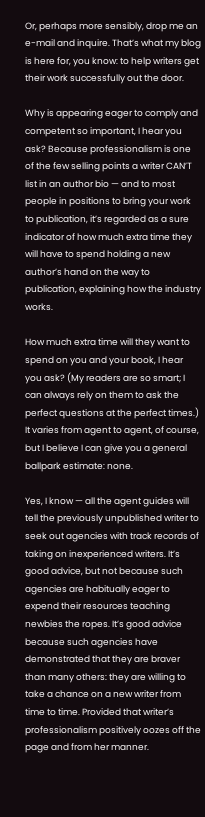Or, perhaps more sensibly, drop me an e-mail and inquire. That’s what my blog is here for, you know: to help writers get their work successfully out the door.

Why is appearing eager to comply and competent so important, I hear you ask? Because professionalism is one of the few selling points a writer CAN’T list in an author bio — and to most people in positions to bring your work to publication, it’s regarded as a sure indicator of how much extra time they will have to spend holding a new author’s hand on the way to publication, explaining how the industry works.

How much extra time will they want to spend on you and your book, I hear you ask? (My readers are so smart; I can always rely on them to ask the perfect questions at the perfect times.) It varies from agent to agent, of course, but I believe I can give you a general ballpark estimate: none.

Yes, I know — all the agent guides will tell the previously unpublished writer to seek out agencies with track records of taking on inexperienced writers. It’s good advice, but not because such agencies are habitually eager to expend their resources teaching newbies the ropes. It’s good advice because such agencies have demonstrated that they are braver than many others: they are willing to take a chance on a new writer from time to time. Provided that writer’s professionalism positively oozes off the page and from her manner.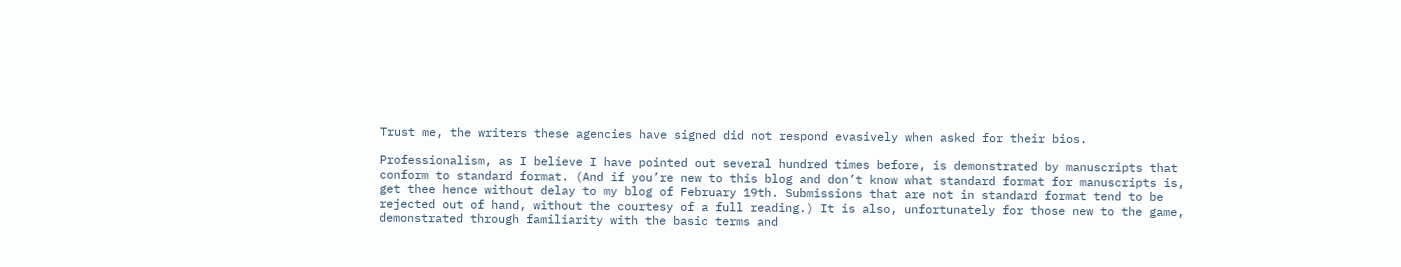Trust me, the writers these agencies have signed did not respond evasively when asked for their bios.

Professionalism, as I believe I have pointed out several hundred times before, is demonstrated by manuscripts that conform to standard format. (And if you’re new to this blog and don’t know what standard format for manuscripts is, get thee hence without delay to my blog of February 19th. Submissions that are not in standard format tend to be rejected out of hand, without the courtesy of a full reading.) It is also, unfortunately for those new to the game, demonstrated through familiarity with the basic terms and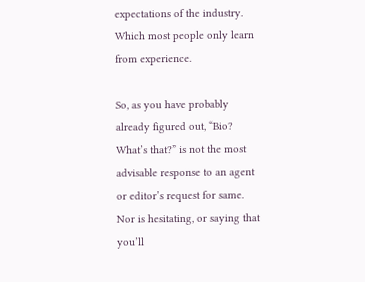expectations of the industry. Which most people only learn from experience.

So, as you have probably already figured out, “Bio? What’s that?” is not the most advisable response to an agent or editor’s request for same. Nor is hesitating, or saying that you’ll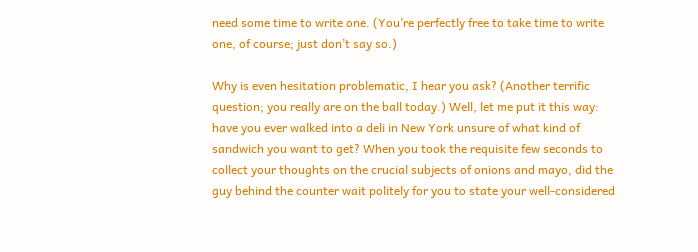need some time to write one. (You’re perfectly free to take time to write one, of course; just don’t say so.)

Why is even hesitation problematic, I hear you ask? (Another terrific question; you really are on the ball today.) Well, let me put it this way: have you ever walked into a deli in New York unsure of what kind of sandwich you want to get? When you took the requisite few seconds to collect your thoughts on the crucial subjects of onions and mayo, did the guy behind the counter wait politely for you to state your well-considered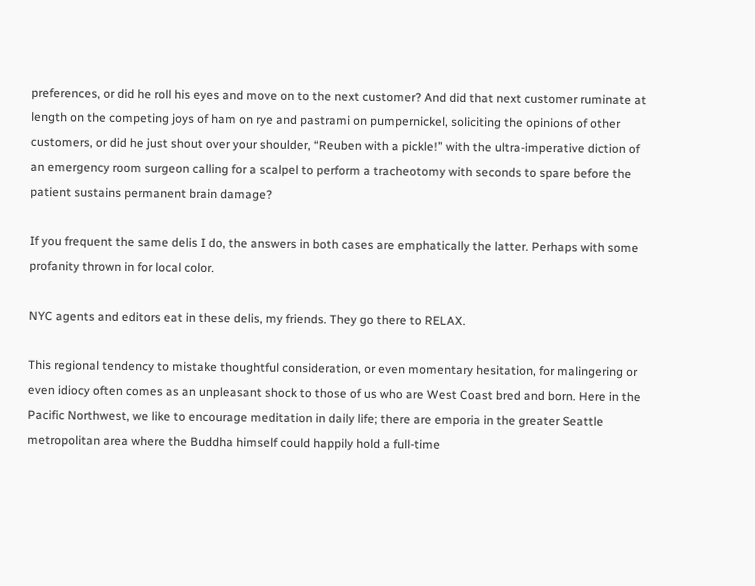preferences, or did he roll his eyes and move on to the next customer? And did that next customer ruminate at length on the competing joys of ham on rye and pastrami on pumpernickel, soliciting the opinions of other customers, or did he just shout over your shoulder, “Reuben with a pickle!” with the ultra-imperative diction of an emergency room surgeon calling for a scalpel to perform a tracheotomy with seconds to spare before the patient sustains permanent brain damage?

If you frequent the same delis I do, the answers in both cases are emphatically the latter. Perhaps with some profanity thrown in for local color.

NYC agents and editors eat in these delis, my friends. They go there to RELAX.

This regional tendency to mistake thoughtful consideration, or even momentary hesitation, for malingering or even idiocy often comes as an unpleasant shock to those of us who are West Coast bred and born. Here in the Pacific Northwest, we like to encourage meditation in daily life; there are emporia in the greater Seattle metropolitan area where the Buddha himself could happily hold a full-time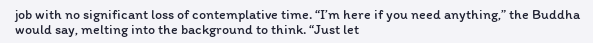job with no significant loss of contemplative time. “I’m here if you need anything,” the Buddha would say, melting into the background to think. “Just let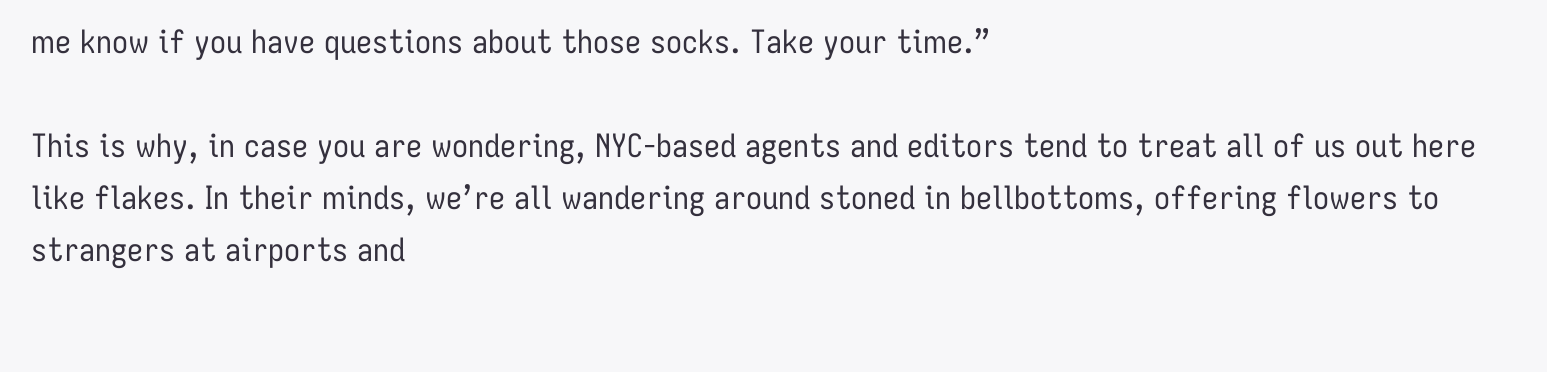me know if you have questions about those socks. Take your time.”

This is why, in case you are wondering, NYC-based agents and editors tend to treat all of us out here like flakes. In their minds, we’re all wandering around stoned in bellbottoms, offering flowers to strangers at airports and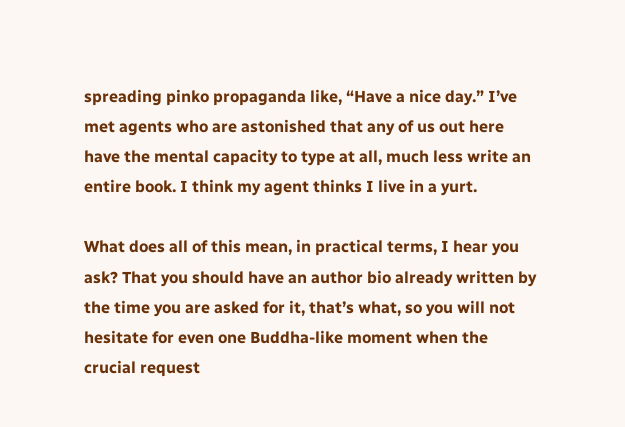spreading pinko propaganda like, “Have a nice day.” I’ve met agents who are astonished that any of us out here have the mental capacity to type at all, much less write an entire book. I think my agent thinks I live in a yurt.

What does all of this mean, in practical terms, I hear you ask? That you should have an author bio already written by the time you are asked for it, that’s what, so you will not hesitate for even one Buddha-like moment when the crucial request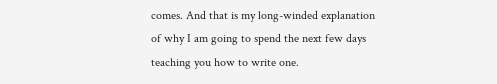comes. And that is my long-winded explanation of why I am going to spend the next few days teaching you how to write one.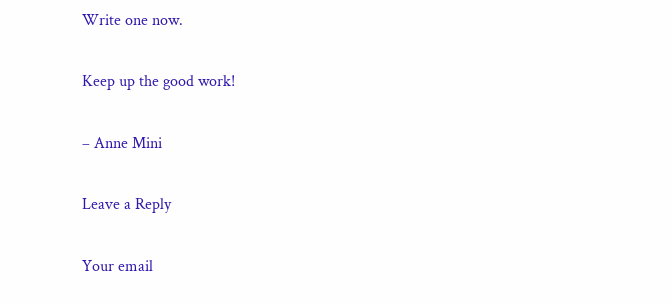Write one now.

Keep up the good work!

– Anne Mini

Leave a Reply

Your email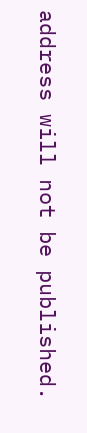address will not be published.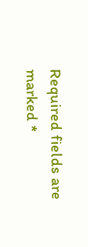Required fields are marked *